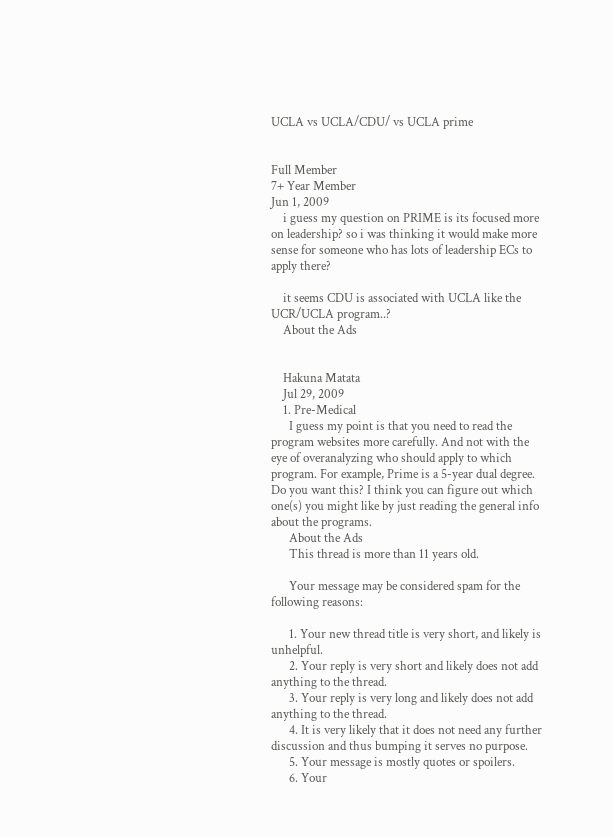UCLA vs UCLA/CDU/ vs UCLA prime


Full Member
7+ Year Member
Jun 1, 2009
    i guess my question on PRIME is its focused more on leadership? so i was thinking it would make more sense for someone who has lots of leadership ECs to apply there?

    it seems CDU is associated with UCLA like the UCR/UCLA program..?
    About the Ads


    Hakuna Matata
    Jul 29, 2009
    1. Pre-Medical
      I guess my point is that you need to read the program websites more carefully. And not with the eye of overanalyzing who should apply to which program. For example, Prime is a 5-year dual degree. Do you want this? I think you can figure out which one(s) you might like by just reading the general info about the programs.
      About the Ads
      This thread is more than 11 years old.

      Your message may be considered spam for the following reasons:

      1. Your new thread title is very short, and likely is unhelpful.
      2. Your reply is very short and likely does not add anything to the thread.
      3. Your reply is very long and likely does not add anything to the thread.
      4. It is very likely that it does not need any further discussion and thus bumping it serves no purpose.
      5. Your message is mostly quotes or spoilers.
      6. Your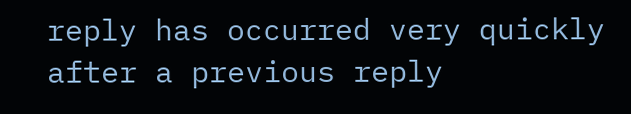reply has occurred very quickly after a previous reply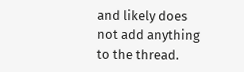and likely does not add anything to the thread.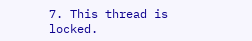7. This thread is locked.